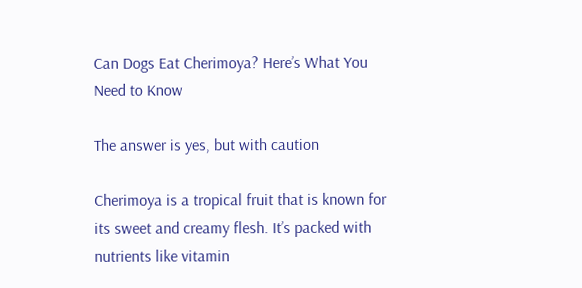Can Dogs Eat Cherimoya? Here’s What You Need to Know

The answer is yes, but with caution

Cherimoya is a tropical fruit that is known for its sweet and creamy flesh. It’s packed with nutrients like vitamin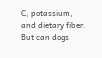C, potassium, and dietary fiber. But can dogs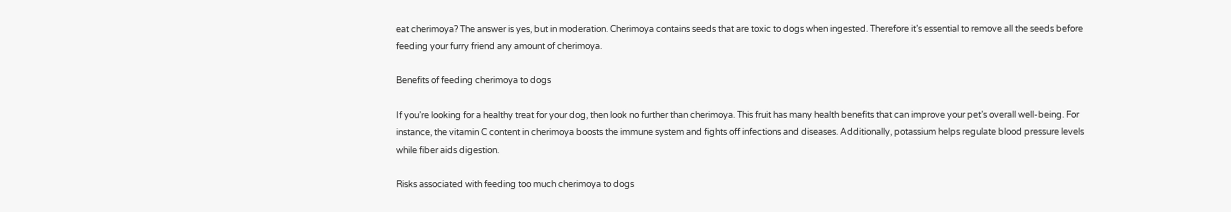eat cherimoya? The answer is yes, but in moderation. Cherimoya contains seeds that are toxic to dogs when ingested. Therefore it’s essential to remove all the seeds before feeding your furry friend any amount of cherimoya.

Benefits of feeding cherimoya to dogs

If you’re looking for a healthy treat for your dog, then look no further than cherimoya. This fruit has many health benefits that can improve your pet’s overall well-being. For instance, the vitamin C content in cherimoya boosts the immune system and fights off infections and diseases. Additionally, potassium helps regulate blood pressure levels while fiber aids digestion.

Risks associated with feeding too much cherimoya to dogs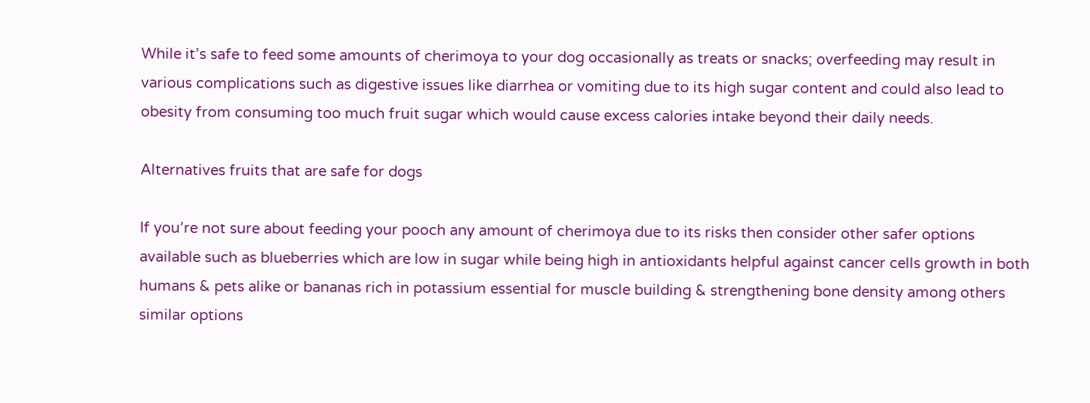While it’s safe to feed some amounts of cherimoya to your dog occasionally as treats or snacks; overfeeding may result in various complications such as digestive issues like diarrhea or vomiting due to its high sugar content and could also lead to obesity from consuming too much fruit sugar which would cause excess calories intake beyond their daily needs.

Alternatives fruits that are safe for dogs

If you’re not sure about feeding your pooch any amount of cherimoya due to its risks then consider other safer options available such as blueberries which are low in sugar while being high in antioxidants helpful against cancer cells growth in both humans & pets alike or bananas rich in potassium essential for muscle building & strengthening bone density among others similar options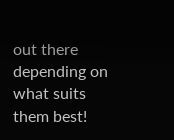out there depending on what suits them best!